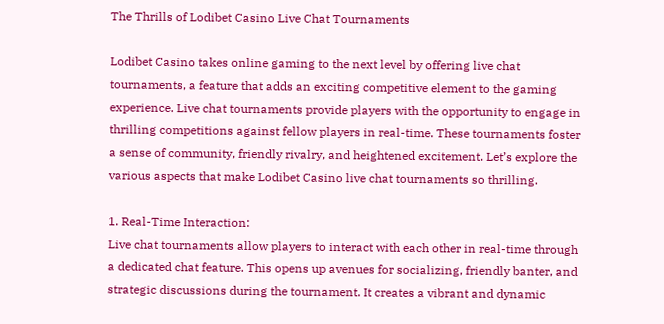The Thrills of Lodibet Casino Live Chat Tournaments

Lodibet Casino takes online gaming to the next level by offering live chat tournaments, a feature that adds an exciting competitive element to the gaming experience. Live chat tournaments provide players with the opportunity to engage in thrilling competitions against fellow players in real-time. These tournaments foster a sense of community, friendly rivalry, and heightened excitement. Let’s explore the various aspects that make Lodibet Casino live chat tournaments so thrilling.

1. Real-Time Interaction:
Live chat tournaments allow players to interact with each other in real-time through a dedicated chat feature. This opens up avenues for socializing, friendly banter, and strategic discussions during the tournament. It creates a vibrant and dynamic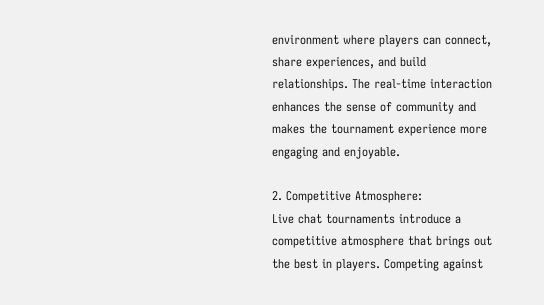environment where players can connect, share experiences, and build relationships. The real-time interaction enhances the sense of community and makes the tournament experience more engaging and enjoyable.

2. Competitive Atmosphere:
Live chat tournaments introduce a competitive atmosphere that brings out the best in players. Competing against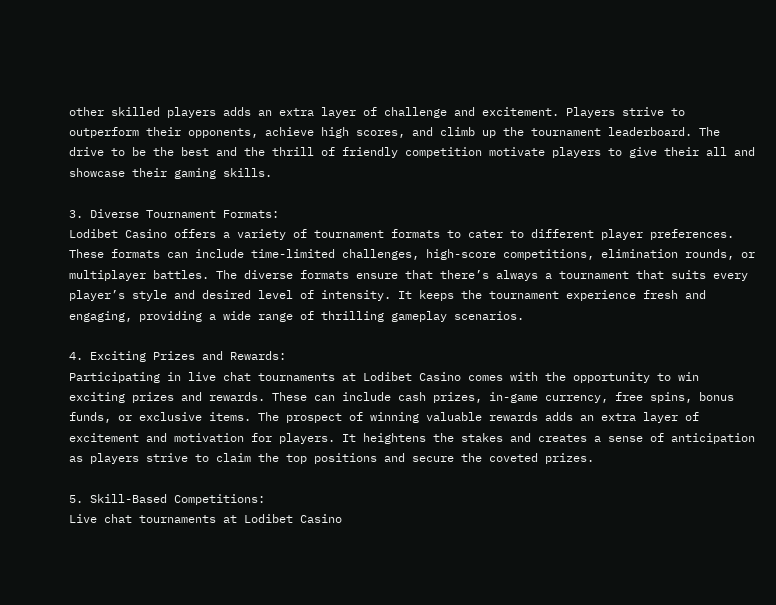other skilled players adds an extra layer of challenge and excitement. Players strive to outperform their opponents, achieve high scores, and climb up the tournament leaderboard. The drive to be the best and the thrill of friendly competition motivate players to give their all and showcase their gaming skills.

3. Diverse Tournament Formats:
Lodibet Casino offers a variety of tournament formats to cater to different player preferences. These formats can include time-limited challenges, high-score competitions, elimination rounds, or multiplayer battles. The diverse formats ensure that there’s always a tournament that suits every player’s style and desired level of intensity. It keeps the tournament experience fresh and engaging, providing a wide range of thrilling gameplay scenarios.

4. Exciting Prizes and Rewards:
Participating in live chat tournaments at Lodibet Casino comes with the opportunity to win exciting prizes and rewards. These can include cash prizes, in-game currency, free spins, bonus funds, or exclusive items. The prospect of winning valuable rewards adds an extra layer of excitement and motivation for players. It heightens the stakes and creates a sense of anticipation as players strive to claim the top positions and secure the coveted prizes.

5. Skill-Based Competitions:
Live chat tournaments at Lodibet Casino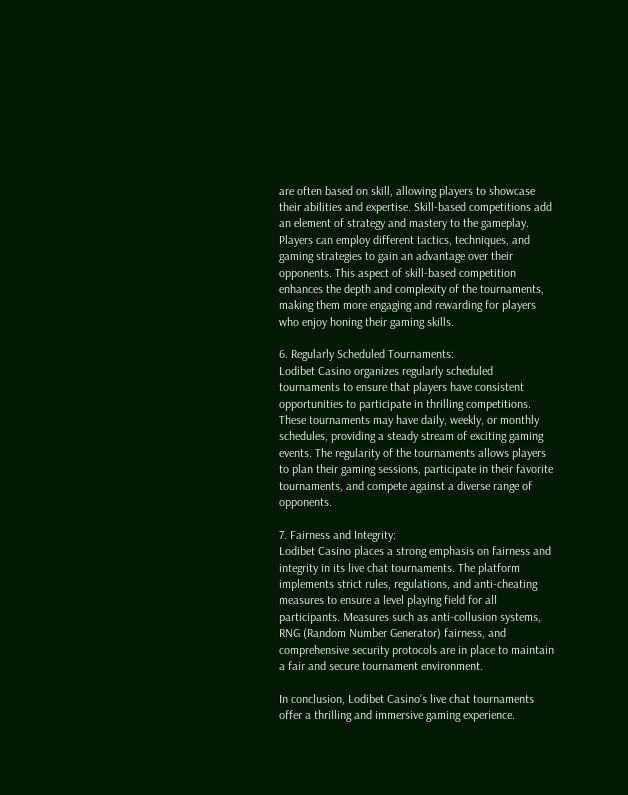are often based on skill, allowing players to showcase their abilities and expertise. Skill-based competitions add an element of strategy and mastery to the gameplay. Players can employ different tactics, techniques, and gaming strategies to gain an advantage over their opponents. This aspect of skill-based competition enhances the depth and complexity of the tournaments, making them more engaging and rewarding for players who enjoy honing their gaming skills.

6. Regularly Scheduled Tournaments:
Lodibet Casino organizes regularly scheduled tournaments to ensure that players have consistent opportunities to participate in thrilling competitions. These tournaments may have daily, weekly, or monthly schedules, providing a steady stream of exciting gaming events. The regularity of the tournaments allows players to plan their gaming sessions, participate in their favorite tournaments, and compete against a diverse range of opponents.

7. Fairness and Integrity:
Lodibet Casino places a strong emphasis on fairness and integrity in its live chat tournaments. The platform implements strict rules, regulations, and anti-cheating measures to ensure a level playing field for all participants. Measures such as anti-collusion systems, RNG (Random Number Generator) fairness, and comprehensive security protocols are in place to maintain a fair and secure tournament environment.

In conclusion, Lodibet Casino’s live chat tournaments offer a thrilling and immersive gaming experience.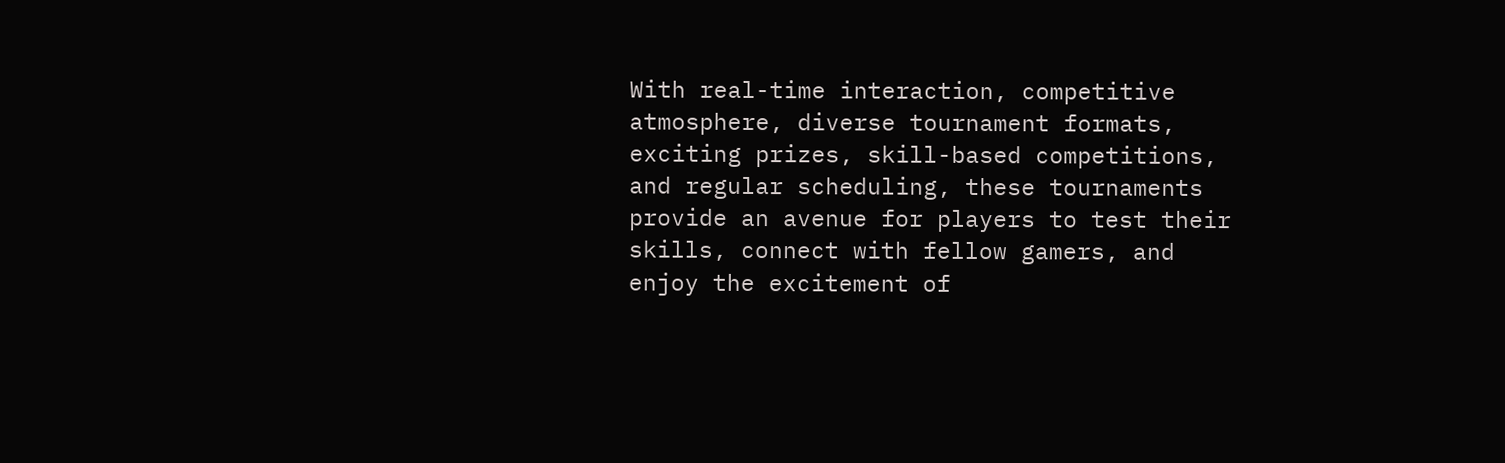With real-time interaction, competitive atmosphere, diverse tournament formats, exciting prizes, skill-based competitions, and regular scheduling, these tournaments provide an avenue for players to test their skills, connect with fellow gamers, and enjoy the excitement of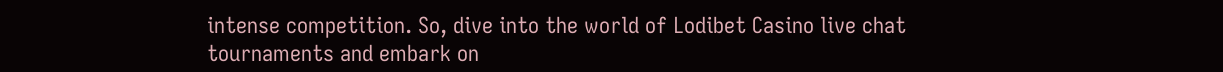intense competition. So, dive into the world of Lodibet Casino live chat tournaments and embark on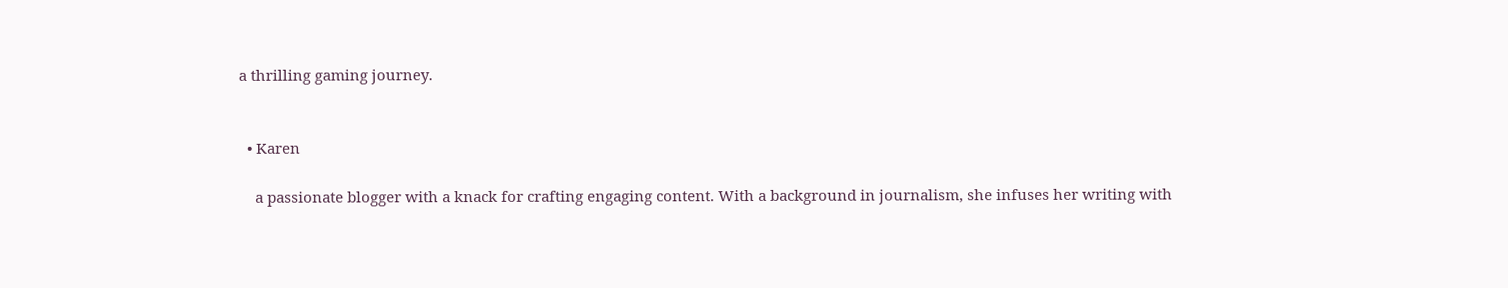a thrilling gaming journey.


  • Karen

    a passionate blogger with a knack for crafting engaging content. With a background in journalism, she infuses her writing with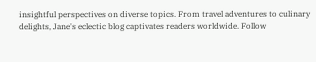insightful perspectives on diverse topics. From travel adventures to culinary delights, Jane's eclectic blog captivates readers worldwide. Follow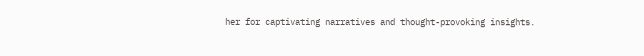her for captivating narratives and thought-provoking insights.